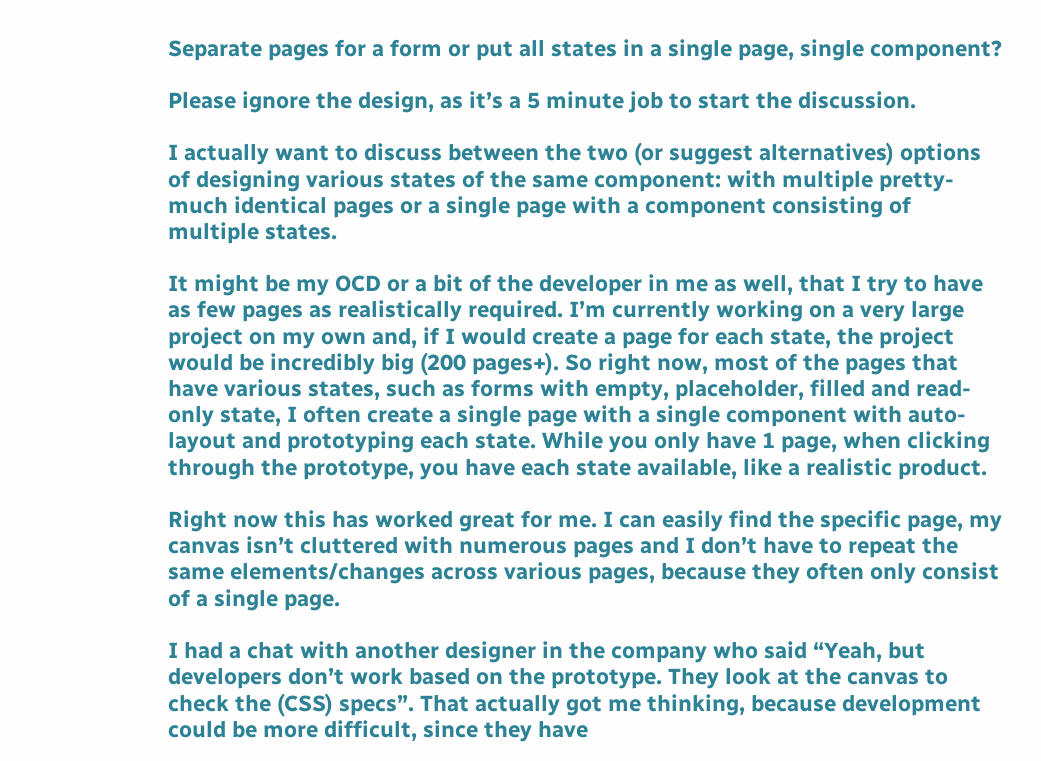Separate pages for a form or put all states in a single page, single component?

Please ignore the design, as it’s a 5 minute job to start the discussion.

I actually want to discuss between the two (or suggest alternatives) options of designing various states of the same component: with multiple pretty-much identical pages or a single page with a component consisting of multiple states.

It might be my OCD or a bit of the developer in me as well, that I try to have as few pages as realistically required. I’m currently working on a very large project on my own and, if I would create a page for each state, the project would be incredibly big (200 pages+). So right now, most of the pages that have various states, such as forms with empty, placeholder, filled and read-only state, I often create a single page with a single component with auto-layout and prototyping each state. While you only have 1 page, when clicking through the prototype, you have each state available, like a realistic product.

Right now this has worked great for me. I can easily find the specific page, my canvas isn’t cluttered with numerous pages and I don’t have to repeat the same elements/changes across various pages, because they often only consist of a single page.

I had a chat with another designer in the company who said “Yeah, but developers don’t work based on the prototype. They look at the canvas to check the (CSS) specs”. That actually got me thinking, because development could be more difficult, since they have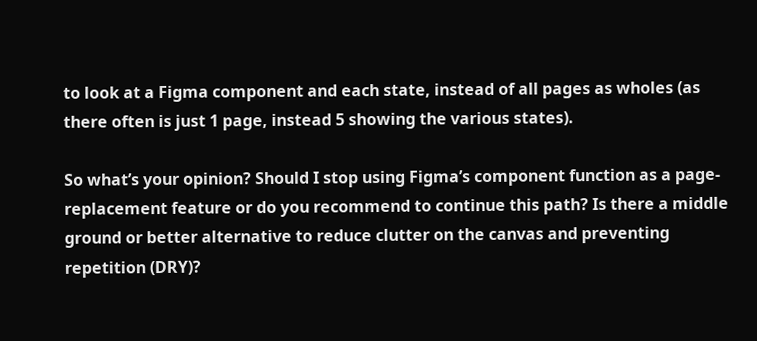to look at a Figma component and each state, instead of all pages as wholes (as there often is just 1 page, instead 5 showing the various states).

So what’s your opinion? Should I stop using Figma’s component function as a page-replacement feature or do you recommend to continue this path? Is there a middle ground or better alternative to reduce clutter on the canvas and preventing repetition (DRY)?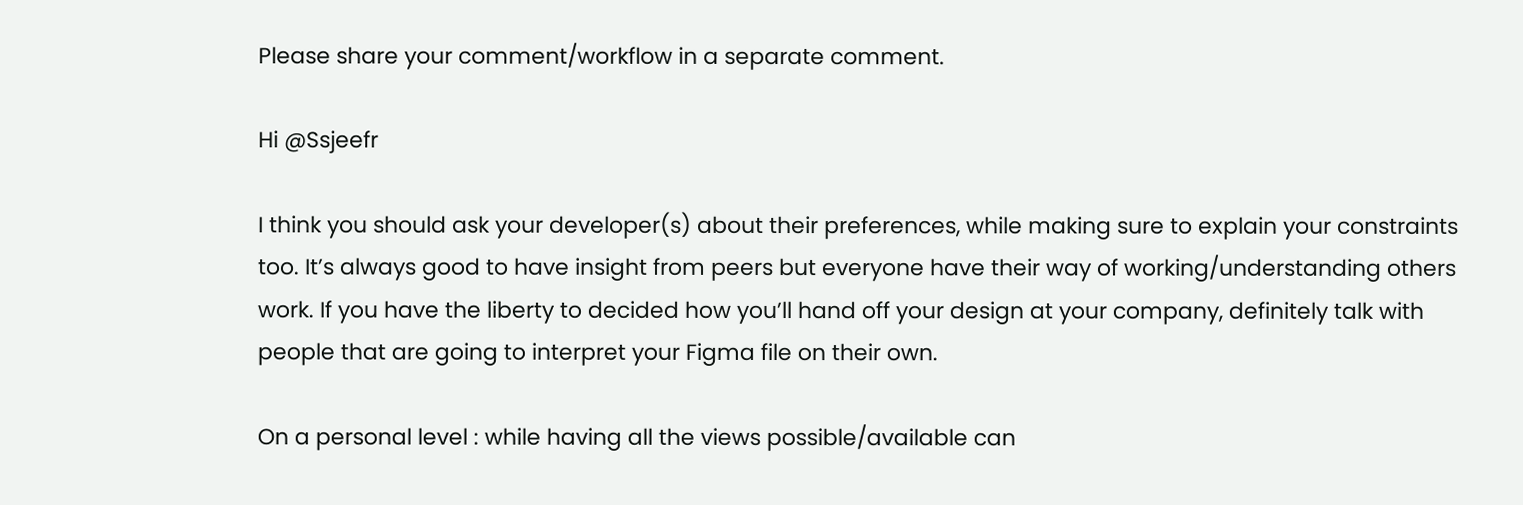Please share your comment/workflow in a separate comment.

Hi @Ssjeefr

I think you should ask your developer(s) about their preferences, while making sure to explain your constraints too. It’s always good to have insight from peers but everyone have their way of working/understanding others work. If you have the liberty to decided how you’ll hand off your design at your company, definitely talk with people that are going to interpret your Figma file on their own.

On a personal level : while having all the views possible/available can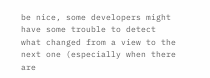be nice, some developers might have some trouble to detect what changed from a view to the next one (especially when there are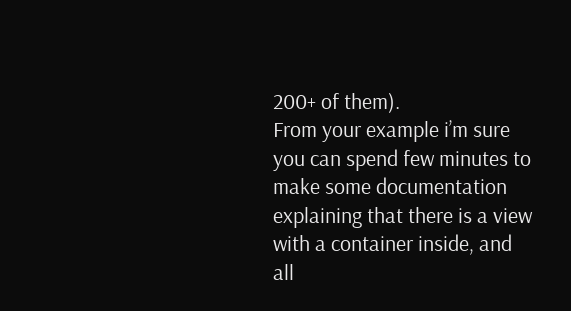200+ of them).
From your example i’m sure you can spend few minutes to make some documentation explaining that there is a view with a container inside, and all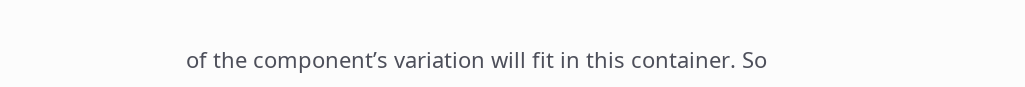of the component’s variation will fit in this container. So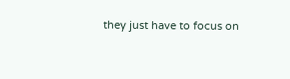they just have to focus on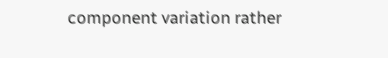component variation rather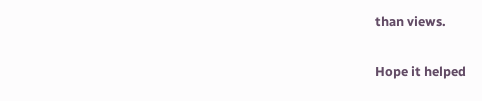than views.

Hope it helped